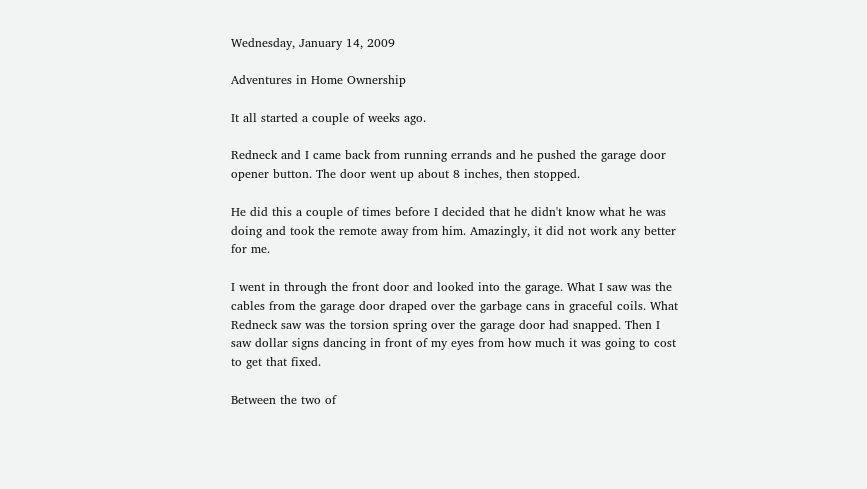Wednesday, January 14, 2009

Adventures in Home Ownership

It all started a couple of weeks ago.

Redneck and I came back from running errands and he pushed the garage door opener button. The door went up about 8 inches, then stopped.

He did this a couple of times before I decided that he didn't know what he was doing and took the remote away from him. Amazingly, it did not work any better for me.

I went in through the front door and looked into the garage. What I saw was the cables from the garage door draped over the garbage cans in graceful coils. What Redneck saw was the torsion spring over the garage door had snapped. Then I saw dollar signs dancing in front of my eyes from how much it was going to cost to get that fixed.

Between the two of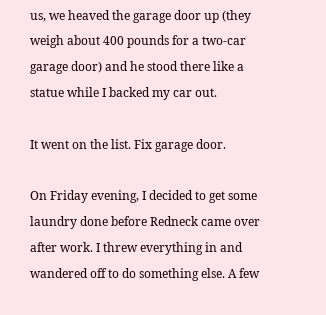us, we heaved the garage door up (they weigh about 400 pounds for a two-car garage door) and he stood there like a statue while I backed my car out.

It went on the list. Fix garage door.

On Friday evening, I decided to get some laundry done before Redneck came over after work. I threw everything in and wandered off to do something else. A few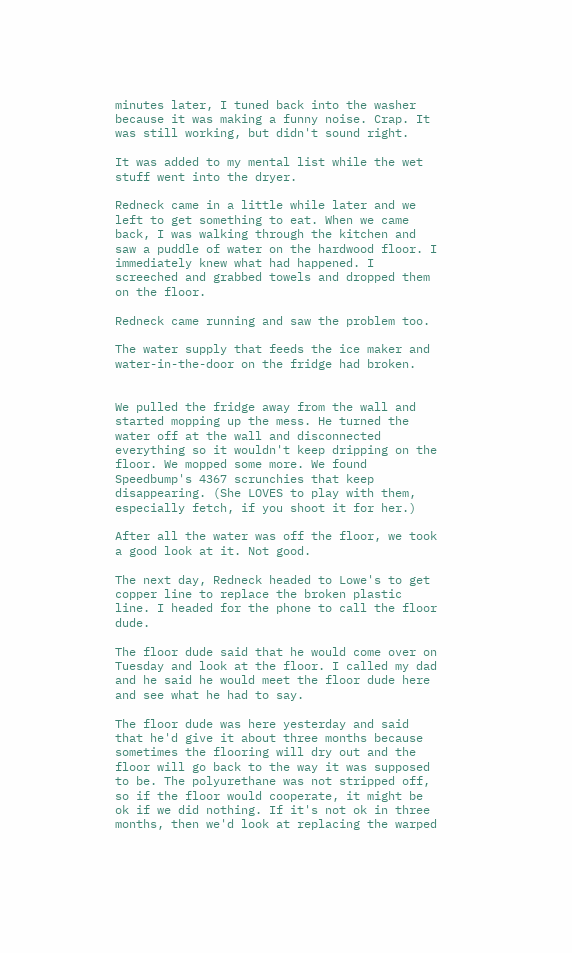minutes later, I tuned back into the washer because it was making a funny noise. Crap. It was still working, but didn't sound right.

It was added to my mental list while the wet stuff went into the dryer.

Redneck came in a little while later and we left to get something to eat. When we came back, I was walking through the kitchen and saw a puddle of water on the hardwood floor. I immediately knew what had happened. I screeched and grabbed towels and dropped them on the floor.

Redneck came running and saw the problem too.

The water supply that feeds the ice maker and water-in-the-door on the fridge had broken.


We pulled the fridge away from the wall and started mopping up the mess. He turned the water off at the wall and disconnected everything so it wouldn't keep dripping on the floor. We mopped some more. We found Speedbump's 4367 scrunchies that keep disappearing. (She LOVES to play with them, especially fetch, if you shoot it for her.)

After all the water was off the floor, we took a good look at it. Not good.

The next day, Redneck headed to Lowe's to get copper line to replace the broken plastic line. I headed for the phone to call the floor dude.

The floor dude said that he would come over on Tuesday and look at the floor. I called my dad and he said he would meet the floor dude here and see what he had to say.

The floor dude was here yesterday and said that he'd give it about three months because sometimes the flooring will dry out and the floor will go back to the way it was supposed to be. The polyurethane was not stripped off, so if the floor would cooperate, it might be ok if we did nothing. If it's not ok in three months, then we'd look at replacing the warped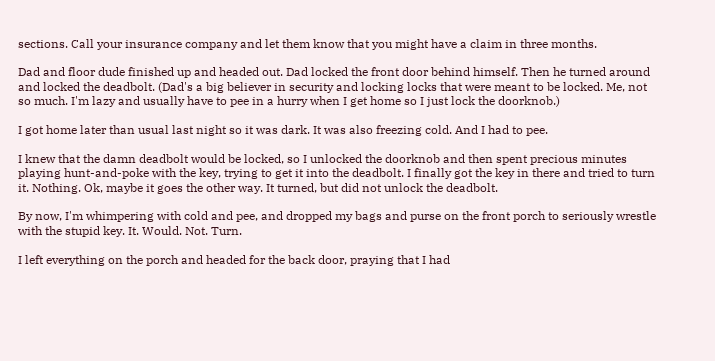sections. Call your insurance company and let them know that you might have a claim in three months.

Dad and floor dude finished up and headed out. Dad locked the front door behind himself. Then he turned around and locked the deadbolt. (Dad's a big believer in security and locking locks that were meant to be locked. Me, not so much. I'm lazy and usually have to pee in a hurry when I get home so I just lock the doorknob.)

I got home later than usual last night so it was dark. It was also freezing cold. And I had to pee.

I knew that the damn deadbolt would be locked, so I unlocked the doorknob and then spent precious minutes playing hunt-and-poke with the key, trying to get it into the deadbolt. I finally got the key in there and tried to turn it. Nothing. Ok, maybe it goes the other way. It turned, but did not unlock the deadbolt.

By now, I'm whimpering with cold and pee, and dropped my bags and purse on the front porch to seriously wrestle with the stupid key. It. Would. Not. Turn.

I left everything on the porch and headed for the back door, praying that I had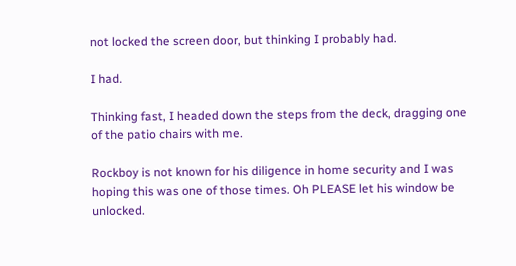not locked the screen door, but thinking I probably had.

I had.

Thinking fast, I headed down the steps from the deck, dragging one of the patio chairs with me.

Rockboy is not known for his diligence in home security and I was hoping this was one of those times. Oh PLEASE let his window be unlocked.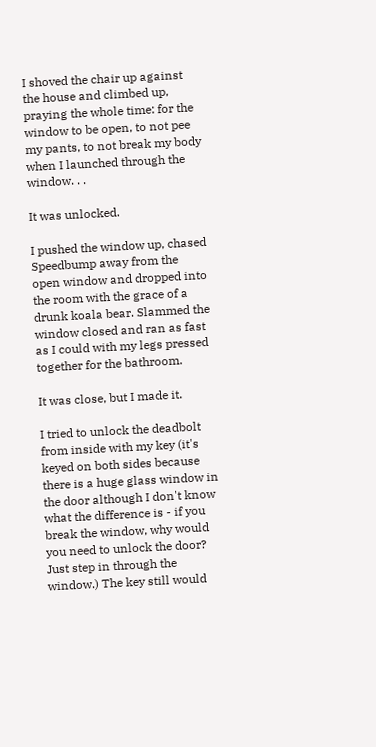I shoved the chair up against the house and climbed up, praying the whole time: for the window to be open, to not pee my pants, to not break my body when I launched through the window. . .

It was unlocked.

I pushed the window up, chased Speedbump away from the open window and dropped into the room with the grace of a drunk koala bear. Slammed the window closed and ran as fast as I could with my legs pressed together for the bathroom.

It was close, but I made it.

I tried to unlock the deadbolt from inside with my key (it's keyed on both sides because there is a huge glass window in the door although I don't know what the difference is - if you break the window, why would you need to unlock the door? Just step in through the window.) The key still would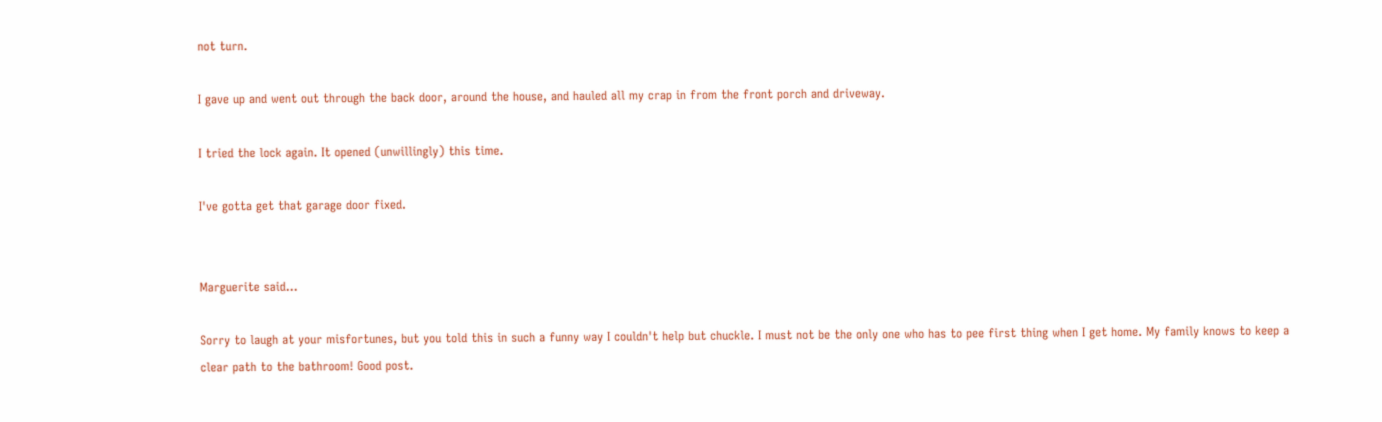not turn.

I gave up and went out through the back door, around the house, and hauled all my crap in from the front porch and driveway.

I tried the lock again. It opened (unwillingly) this time.

I've gotta get that garage door fixed.


Marguerite said...

Sorry to laugh at your misfortunes, but you told this in such a funny way I couldn't help but chuckle. I must not be the only one who has to pee first thing when I get home. My family knows to keep a clear path to the bathroom! Good post.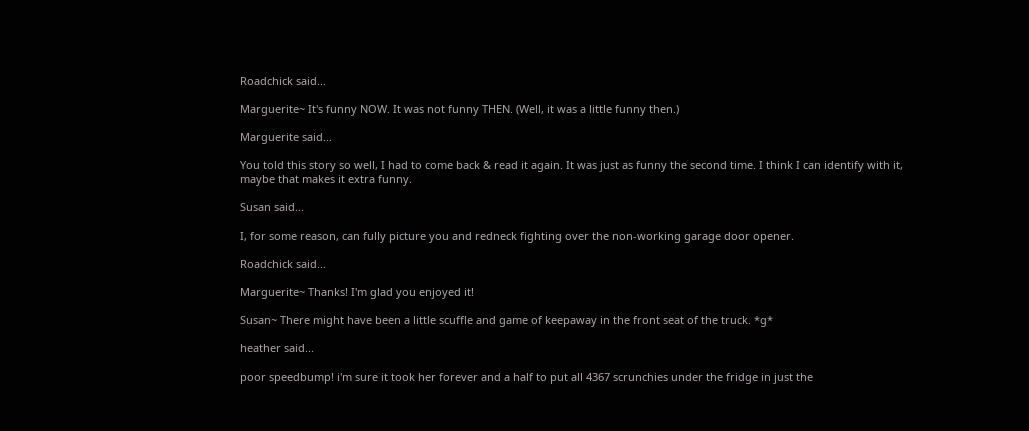Roadchick said...

Marguerite~ It's funny NOW. It was not funny THEN. (Well, it was a little funny then.)

Marguerite said...

You told this story so well, I had to come back & read it again. It was just as funny the second time. I think I can identify with it, maybe that makes it extra funny.

Susan said...

I, for some reason, can fully picture you and redneck fighting over the non-working garage door opener.

Roadchick said...

Marguerite~ Thanks! I'm glad you enjoyed it!

Susan~ There might have been a little scuffle and game of keepaway in the front seat of the truck. *g*

heather said...

poor speedbump! i'm sure it took her forever and a half to put all 4367 scrunchies under the fridge in just the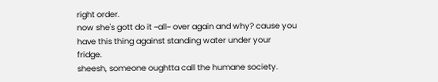right order.
now she's gott do it ~all~ over again and why? cause you have this thing against standing water under your fridge.
sheesh, someone oughtta call the humane society.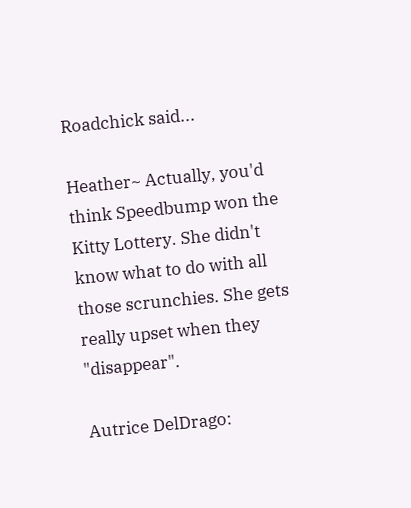Roadchick said...

Heather~ Actually, you'd think Speedbump won the Kitty Lottery. She didn't know what to do with all those scrunchies. She gets really upset when they "disappear".

Autrice DelDrago: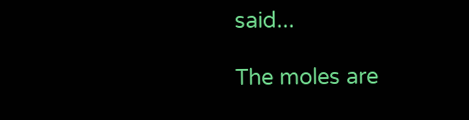said...

The moles are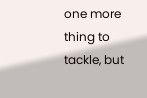one more thing to tackle, but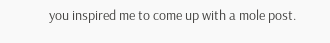you inspired me to come up with a mole post.